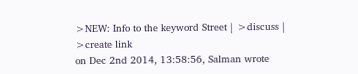>NEW: Info to the keyword Street | >discuss | >create link
on Dec 2nd 2014, 13:58:56, Salman wrote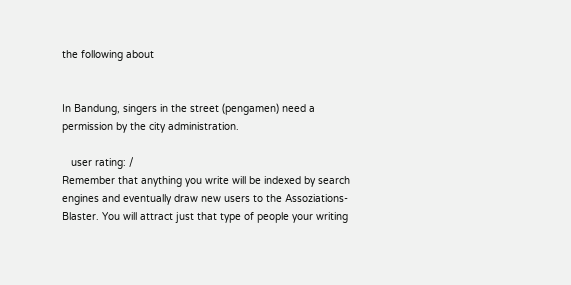the following about


In Bandung, singers in the street (pengamen) need a permission by the city administration.

   user rating: /
Remember that anything you write will be indexed by search engines and eventually draw new users to the Assoziations-Blaster. You will attract just that type of people your writing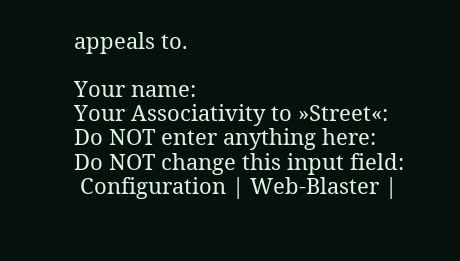appeals to.

Your name:
Your Associativity to »Street«:
Do NOT enter anything here:
Do NOT change this input field:
 Configuration | Web-Blaster |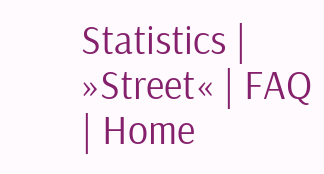Statistics | »Street« | FAQ | Home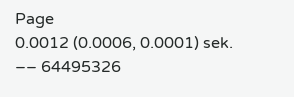Page
0.0012 (0.0006, 0.0001) sek. –– 64495326